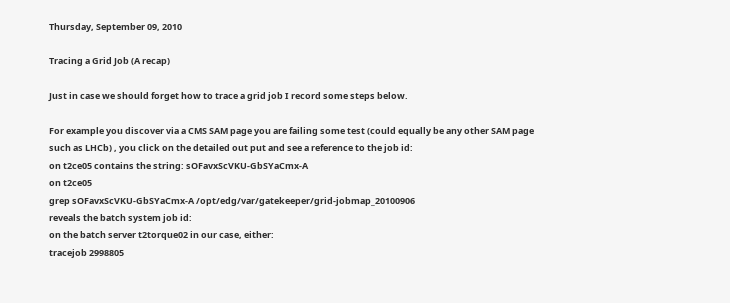Thursday, September 09, 2010

Tracing a Grid Job (A recap)

Just in case we should forget how to trace a grid job I record some steps below.

For example you discover via a CMS SAM page you are failing some test (could equally be any other SAM page such as LHCb) , you click on the detailed out put and see a reference to the job id:
on t2ce05 contains the string: sOFavxScVKU-GbSYaCmx-A
on t2ce05
grep sOFavxScVKU-GbSYaCmx-A /opt/edg/var/gatekeeper/grid-jobmap_20100906
reveals the batch system job id:
on the batch server t2torque02 in our case, either:
tracejob 2998805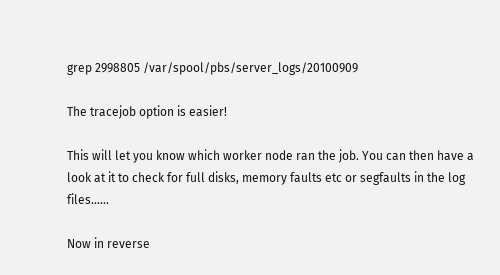grep 2998805 /var/spool/pbs/server_logs/20100909

The tracejob option is easier!

This will let you know which worker node ran the job. You can then have a look at it to check for full disks, memory faults etc or segfaults in the log files......

Now in reverse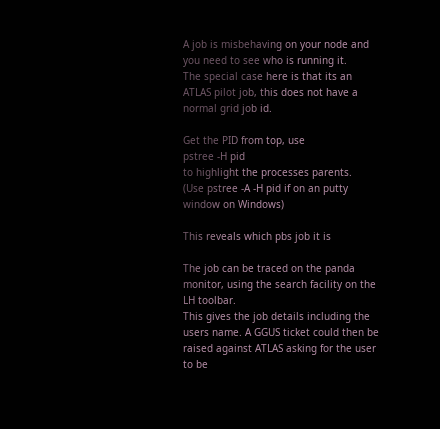A job is misbehaving on your node and you need to see who is running it.
The special case here is that its an ATLAS pilot job, this does not have a normal grid job id.

Get the PID from top, use
pstree -H pid
to highlight the processes parents.
(Use pstree -A -H pid if on an putty window on Windows)

This reveals which pbs job it is

The job can be traced on the panda monitor, using the search facility on the LH toolbar.
This gives the job details including the users name. A GGUS ticket could then be raised against ATLAS asking for the user to be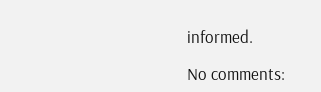informed.

No comments: